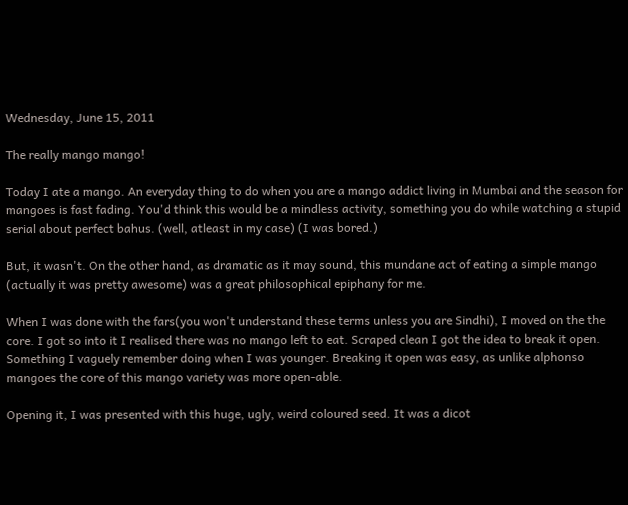Wednesday, June 15, 2011

The really mango mango!

Today I ate a mango. An everyday thing to do when you are a mango addict living in Mumbai and the season for mangoes is fast fading. You'd think this would be a mindless activity, something you do while watching a stupid serial about perfect bahus. (well, atleast in my case) (I was bored.)

But, it wasn't. On the other hand, as dramatic as it may sound, this mundane act of eating a simple mango (actually it was pretty awesome) was a great philosophical epiphany for me.

When I was done with the fars(you won't understand these terms unless you are Sindhi), I moved on the the core. I got so into it I realised there was no mango left to eat. Scraped clean I got the idea to break it open. Something I vaguely remember doing when I was younger. Breaking it open was easy, as unlike alphonso mangoes the core of this mango variety was more open-able.

Opening it, I was presented with this huge, ugly, weird coloured seed. It was a dicot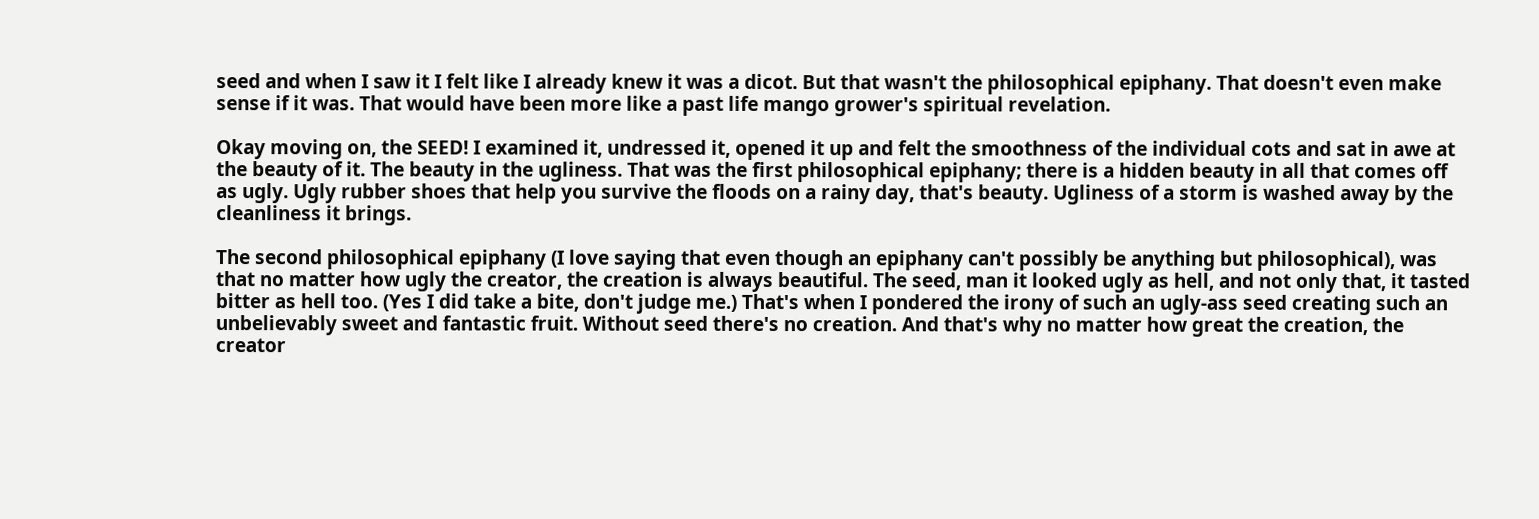seed and when I saw it I felt like I already knew it was a dicot. But that wasn't the philosophical epiphany. That doesn't even make sense if it was. That would have been more like a past life mango grower's spiritual revelation.

Okay moving on, the SEED! I examined it, undressed it, opened it up and felt the smoothness of the individual cots and sat in awe at the beauty of it. The beauty in the ugliness. That was the first philosophical epiphany; there is a hidden beauty in all that comes off as ugly. Ugly rubber shoes that help you survive the floods on a rainy day, that's beauty. Ugliness of a storm is washed away by the cleanliness it brings.

The second philosophical epiphany (I love saying that even though an epiphany can't possibly be anything but philosophical), was that no matter how ugly the creator, the creation is always beautiful. The seed, man it looked ugly as hell, and not only that, it tasted bitter as hell too. (Yes I did take a bite, don't judge me.) That's when I pondered the irony of such an ugly-ass seed creating such an unbelievably sweet and fantastic fruit. Without seed there's no creation. And that's why no matter how great the creation, the creator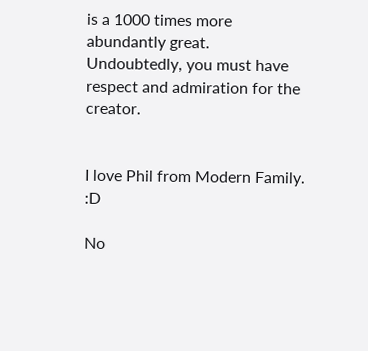is a 1000 times more abundantly great. Undoubtedly, you must have respect and admiration for the creator.


I love Phil from Modern Family. :D

No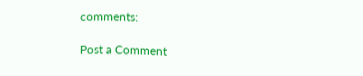comments:

Post a Comment